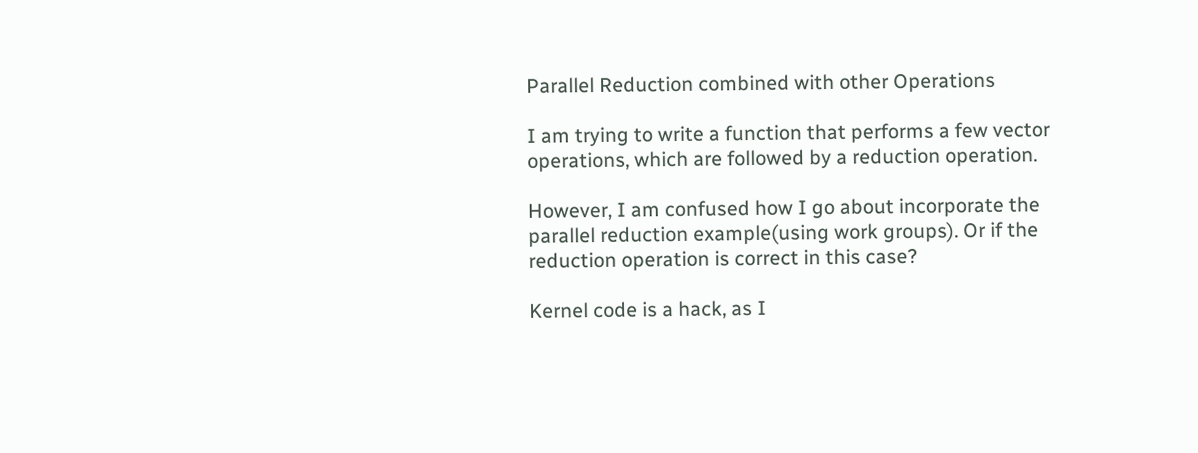Parallel Reduction combined with other Operations

I am trying to write a function that performs a few vector operations, which are followed by a reduction operation.

However, I am confused how I go about incorporate the parallel reduction example(using work groups). Or if the reduction operation is correct in this case?

Kernel code is a hack, as I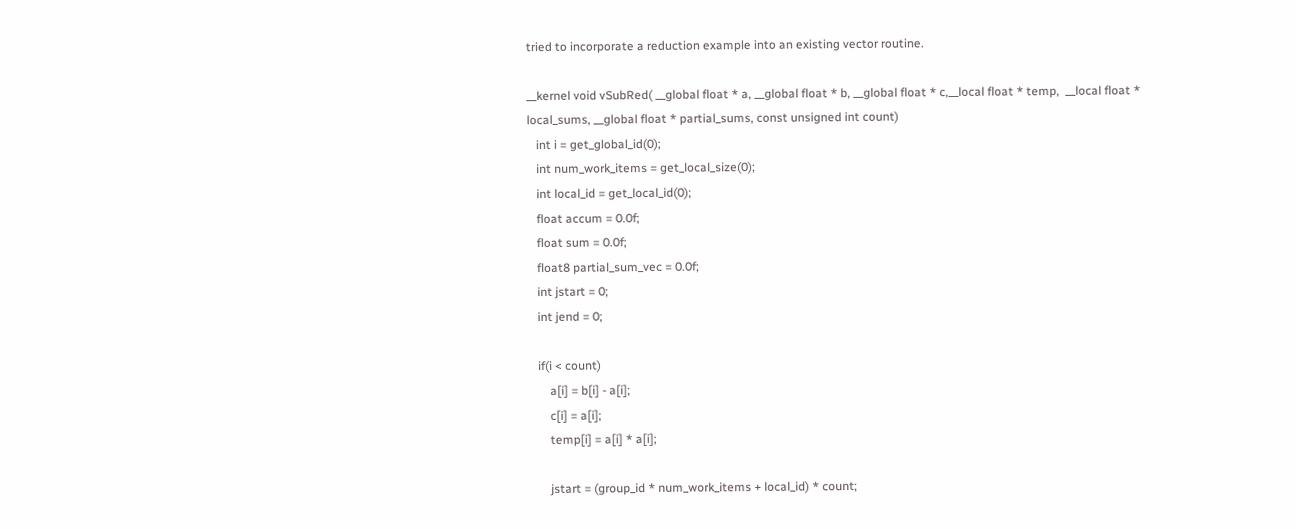tried to incorporate a reduction example into an existing vector routine.

__kernel void vSubRed( __global float * a, __global float * b, __global float * c,__local float * temp,  __local float * local_sums, __global float * partial_sums, const unsigned int count)
   int i = get_global_id(0);
   int num_work_items = get_local_size(0);
   int local_id = get_local_id(0);
   float accum = 0.0f;
   float sum = 0.0f;
   float8 partial_sum_vec = 0.0f;
   int jstart = 0;
   int jend = 0;

   if(i < count)
       a[i] = b[i] - a[i];
       c[i] = a[i];
       temp[i] = a[i] * a[i];

       jstart = (group_id * num_work_items + local_id) * count;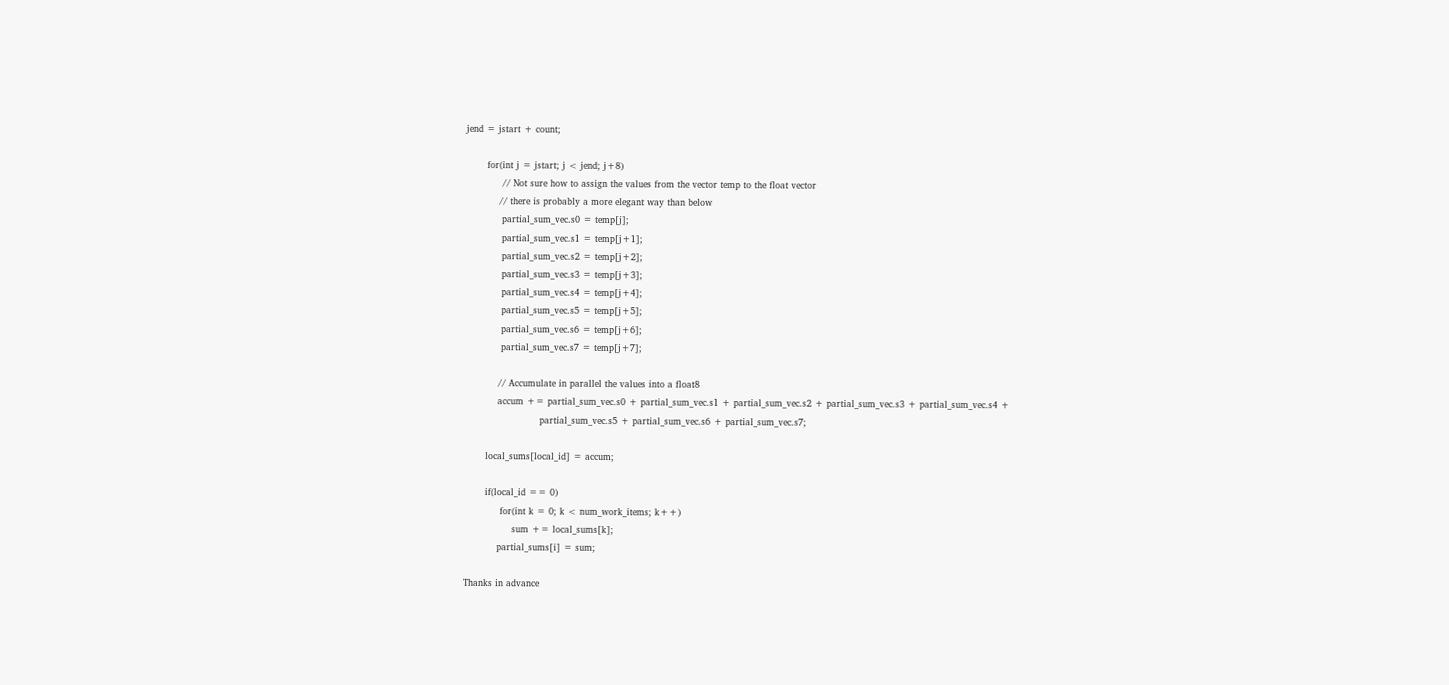jend = jstart + count;

       for(int j = jstart; j < jend; j+8)
            // Not sure how to assign the values from the vector temp to the float vector
           // there is probably a more elegant way than below
            partial_sum_vec.s0 = temp[j];
            partial_sum_vec.s1 = temp[j+1];
            partial_sum_vec.s2 = temp[j+2];
            partial_sum_vec.s3 = temp[j+3];
            partial_sum_vec.s4 = temp[j+4];
            partial_sum_vec.s5 = temp[j+5];
            partial_sum_vec.s6 = temp[j+6];
            partial_sum_vec.s7 = temp[j+7];

           // Accumulate in parallel the values into a float8
           accum += partial_sum_vec.s0 + partial_sum_vec.s1 + partial_sum_vec.s2 + partial_sum_vec.s3 + partial_sum_vec.s4 +
                         partial_sum_vec.s5 + partial_sum_vec.s6 + partial_sum_vec.s7;

       local_sums[local_id] = accum;

       if(local_id == 0)
            for(int k = 0; k < num_work_items; k++)
                sum += local_sums[k];
           partial_sums[i] = sum;

Thanks in advance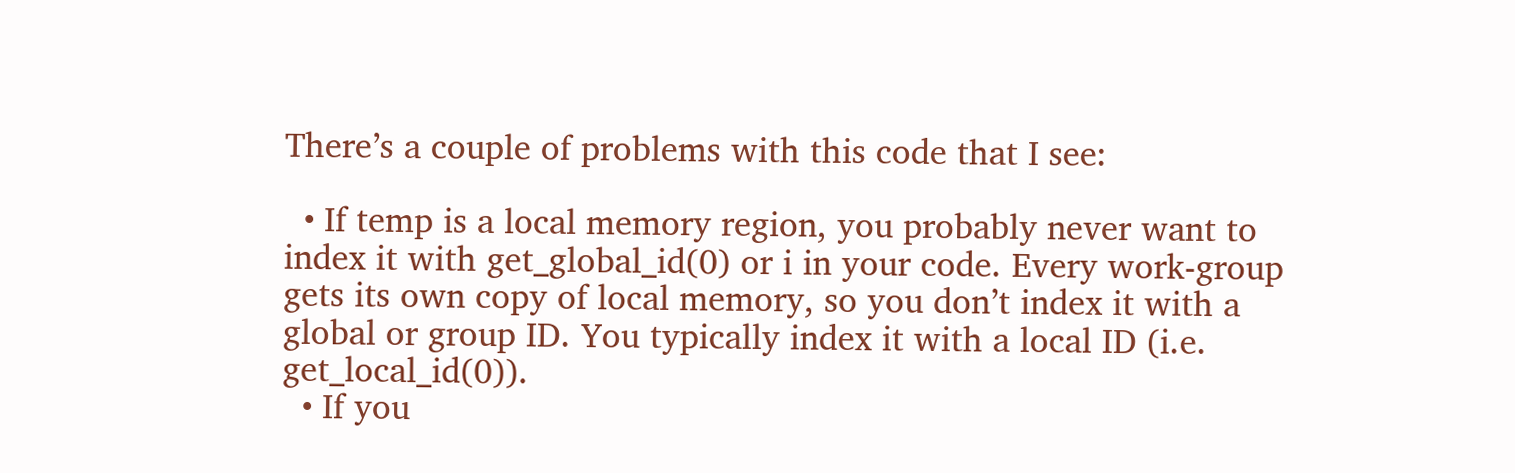There’s a couple of problems with this code that I see:

  • If temp is a local memory region, you probably never want to index it with get_global_id(0) or i in your code. Every work-group gets its own copy of local memory, so you don’t index it with a global or group ID. You typically index it with a local ID (i.e. get_local_id(0)).
  • If you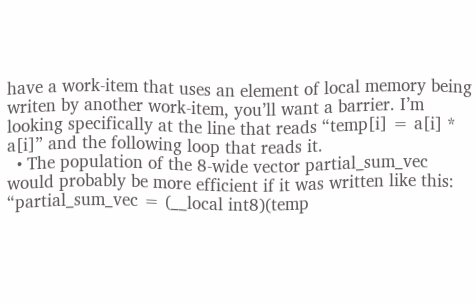have a work-item that uses an element of local memory being writen by another work-item, you’ll want a barrier. I’m looking specifically at the line that reads “temp[i] = a[i] * a[i]” and the following loop that reads it.
  • The population of the 8-wide vector partial_sum_vec would probably be more efficient if it was written like this: “partial_sum_vec = (__local int8)(temp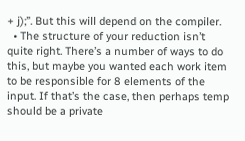+ j);”. But this will depend on the compiler.
  • The structure of your reduction isn’t quite right. There’s a number of ways to do this, but maybe you wanted each work item to be responsible for 8 elements of the input. If that’s the case, then perhaps temp should be a private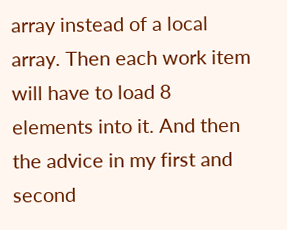array instead of a local array. Then each work item will have to load 8 elements into it. And then the advice in my first and second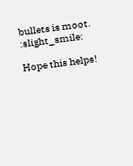bullets is moot. :slight_smile:

Hope this helps!